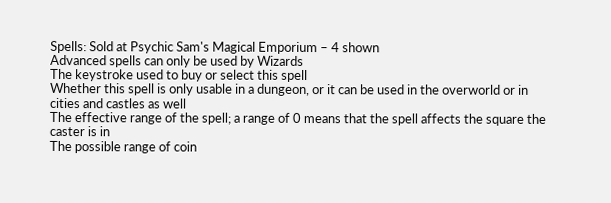Spells: Sold at Psychic Sam's Magical Emporium – 4 shown
Advanced spells can only be used by Wizards
The keystroke used to buy or select this spell
Whether this spell is only usable in a dungeon, or it can be used in the overworld or in cities and castles as well
The effective range of the spell; a range of 0 means that the spell affects the square the caster is in
The possible range of coin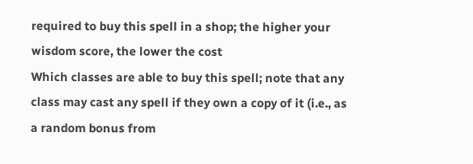required to buy this spell in a shop; the higher your wisdom score, the lower the cost
Which classes are able to buy this spell; note that any class may cast any spell if they own a copy of it (i.e., as a random bonus from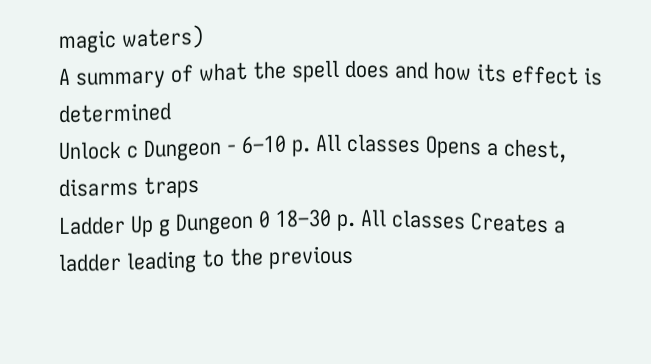magic waters)
A summary of what the spell does and how its effect is determined
Unlock c Dungeon - 6–10 p. All classes Opens a chest, disarms traps
Ladder Up g Dungeon 0 18–30 p. All classes Creates a ladder leading to the previous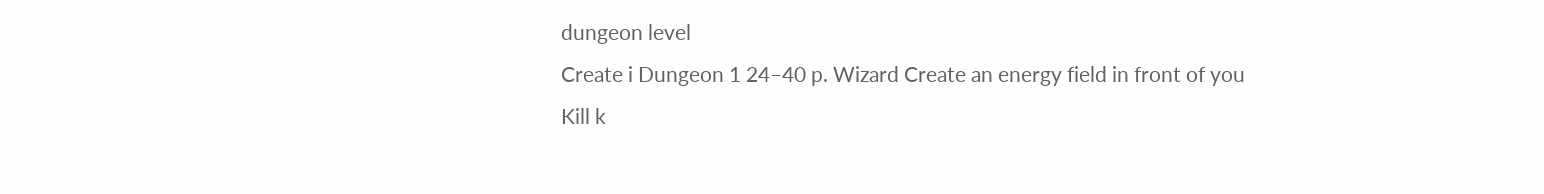dungeon level
Create i Dungeon 1 24–40 p. Wizard Create an energy field in front of you
Kill k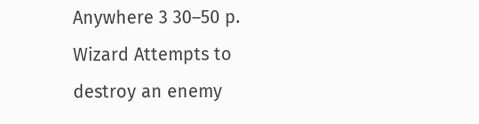Anywhere 3 30–50 p. Wizard Attempts to destroy an enemy